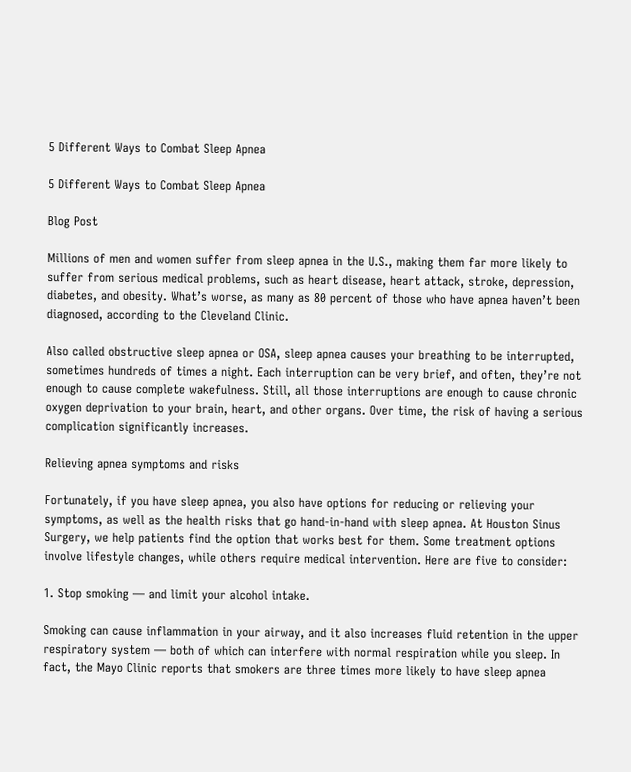5 Different Ways to Combat Sleep Apnea

5 Different Ways to Combat Sleep Apnea

Blog Post

Millions of men and women suffer from sleep apnea in the U.S., making them far more likely to suffer from serious medical problems, such as heart disease, heart attack, stroke, depression, diabetes, and obesity. What’s worse, as many as 80 percent of those who have apnea haven’t been diagnosed, according to the Cleveland Clinic.

Also called obstructive sleep apnea or OSA, sleep apnea causes your breathing to be interrupted, sometimes hundreds of times a night. Each interruption can be very brief, and often, they’re not enough to cause complete wakefulness. Still, all those interruptions are enough to cause chronic oxygen deprivation to your brain, heart, and other organs. Over time, the risk of having a serious complication significantly increases.

Relieving apnea symptoms and risks

Fortunately, if you have sleep apnea, you also have options for reducing or relieving your symptoms, as well as the health risks that go hand-in-hand with sleep apnea. At Houston Sinus Surgery, we help patients find the option that works best for them. Some treatment options involve lifestyle changes, while others require medical intervention. Here are five to consider:

1. Stop smoking — and limit your alcohol intake.

Smoking can cause inflammation in your airway, and it also increases fluid retention in the upper respiratory system — both of which can interfere with normal respiration while you sleep. In fact, the Mayo Clinic reports that smokers are three times more likely to have sleep apnea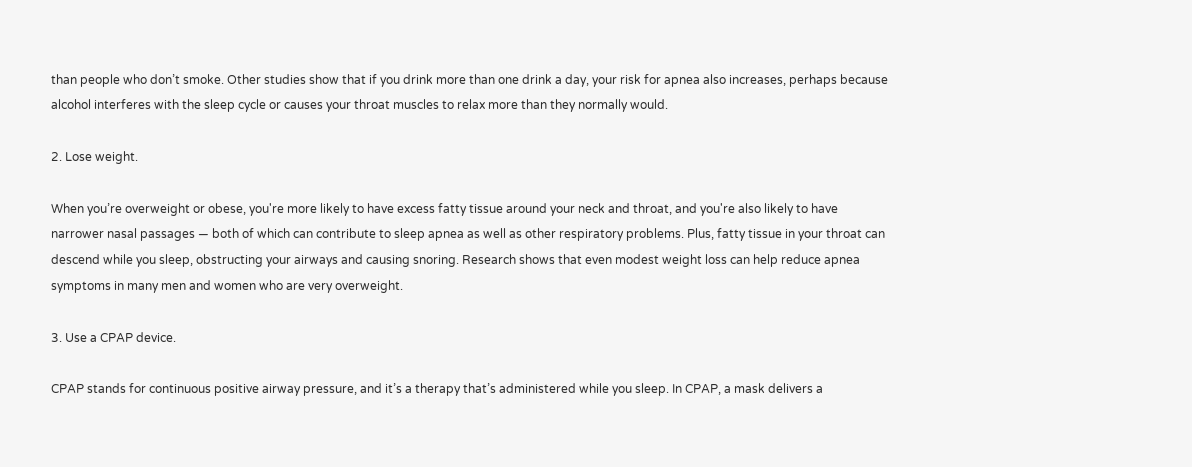than people who don’t smoke. Other studies show that if you drink more than one drink a day, your risk for apnea also increases, perhaps because alcohol interferes with the sleep cycle or causes your throat muscles to relax more than they normally would.

2. Lose weight.

When you’re overweight or obese, you're more likely to have excess fatty tissue around your neck and throat, and you're also likely to have narrower nasal passages — both of which can contribute to sleep apnea as well as other respiratory problems. Plus, fatty tissue in your throat can descend while you sleep, obstructing your airways and causing snoring. Research shows that even modest weight loss can help reduce apnea symptoms in many men and women who are very overweight.

3. Use a CPAP device.

CPAP stands for continuous positive airway pressure, and it’s a therapy that’s administered while you sleep. In CPAP, a mask delivers a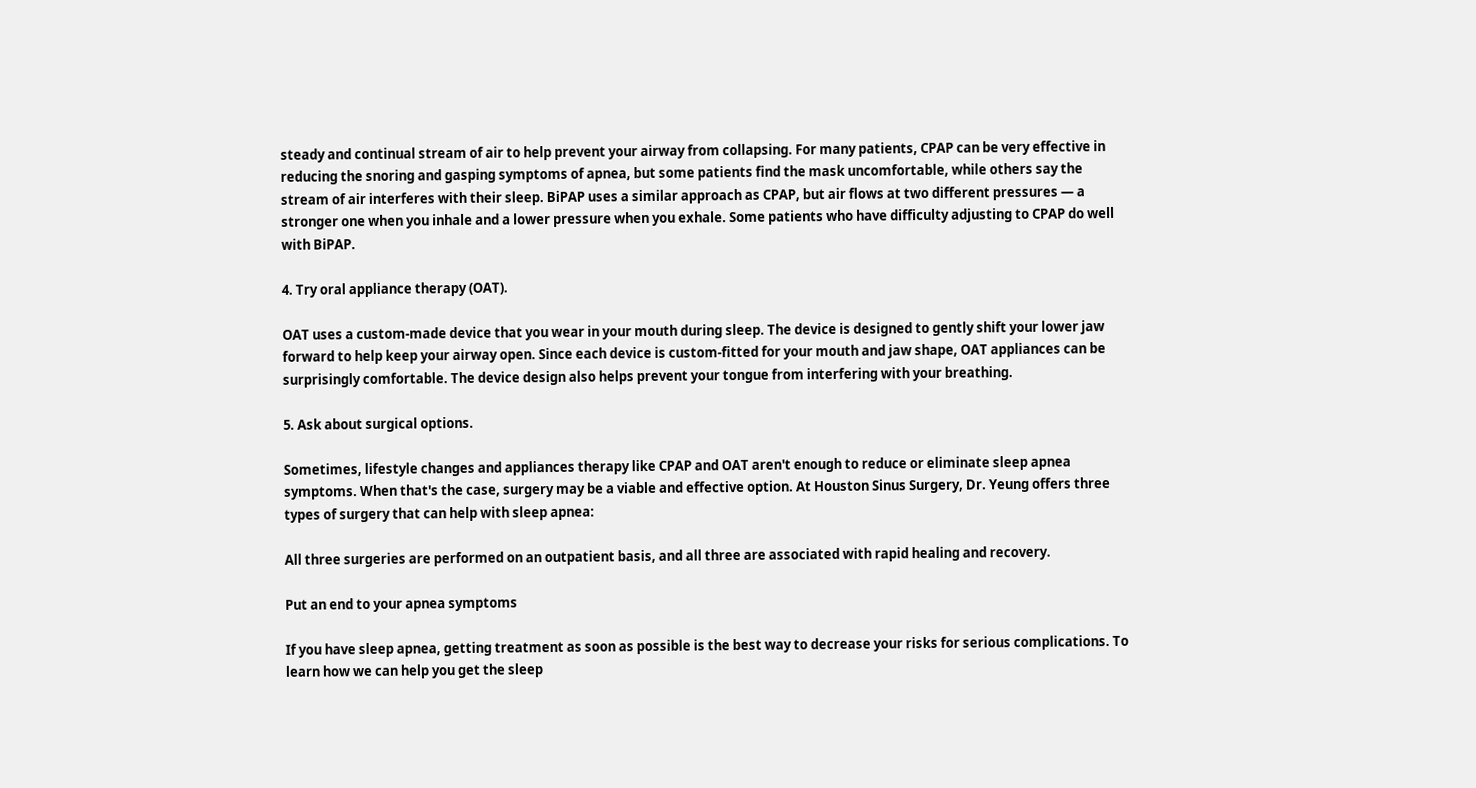steady and continual stream of air to help prevent your airway from collapsing. For many patients, CPAP can be very effective in reducing the snoring and gasping symptoms of apnea, but some patients find the mask uncomfortable, while others say the stream of air interferes with their sleep. BiPAP uses a similar approach as CPAP, but air flows at two different pressures — a stronger one when you inhale and a lower pressure when you exhale. Some patients who have difficulty adjusting to CPAP do well with BiPAP.

4. Try oral appliance therapy (OAT).

OAT uses a custom-made device that you wear in your mouth during sleep. The device is designed to gently shift your lower jaw forward to help keep your airway open. Since each device is custom-fitted for your mouth and jaw shape, OAT appliances can be surprisingly comfortable. The device design also helps prevent your tongue from interfering with your breathing.

5. Ask about surgical options.

Sometimes, lifestyle changes and appliances therapy like CPAP and OAT aren't enough to reduce or eliminate sleep apnea symptoms. When that's the case, surgery may be a viable and effective option. At Houston Sinus Surgery, Dr. Yeung offers three types of surgery that can help with sleep apnea:

All three surgeries are performed on an outpatient basis, and all three are associated with rapid healing and recovery.

Put an end to your apnea symptoms

If you have sleep apnea, getting treatment as soon as possible is the best way to decrease your risks for serious complications. To learn how we can help you get the sleep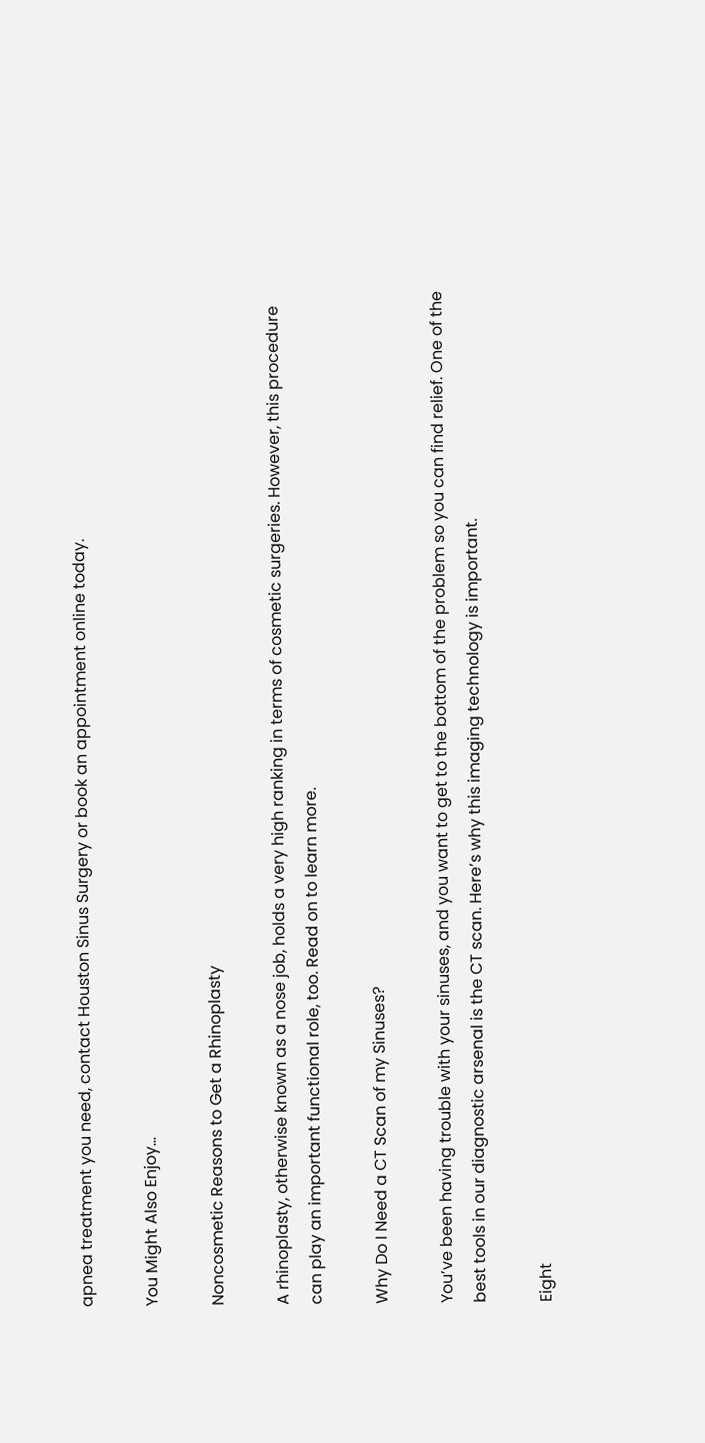apnea treatment you need, contact Houston Sinus Surgery or book an appointment online today.

You Might Also Enjoy...

Noncosmetic Reasons to Get a Rhinoplasty

A rhinoplasty, otherwise known as a nose job, holds a very high ranking in terms of cosmetic surgeries. However, this procedure can play an important functional role, too. Read on to learn more.

Why Do I Need a CT Scan of my Sinuses?

You’ve been having trouble with your sinuses, and you want to get to the bottom of the problem so you can find relief. One of the best tools in our diagnostic arsenal is the CT scan. Here’s why this imaging technology is important.

Eight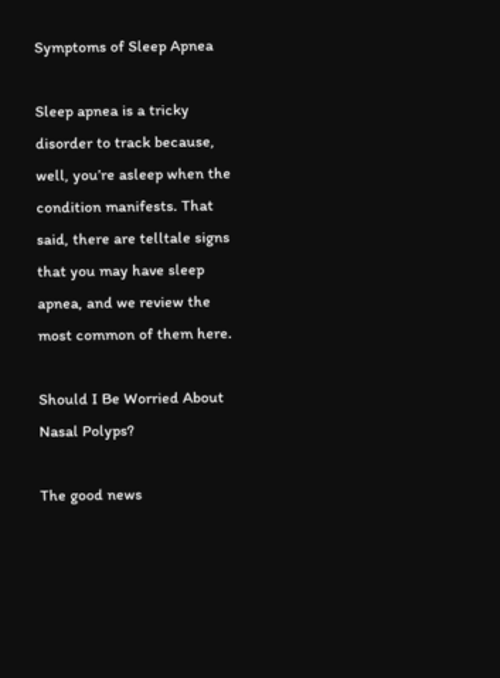Symptoms of Sleep Apnea

Sleep apnea is a tricky disorder to track because, well, you’re asleep when the condition manifests. That said, there are telltale signs that you may have sleep apnea, and we review the most common of them here.

Should I Be Worried About Nasal Polyps?

The good news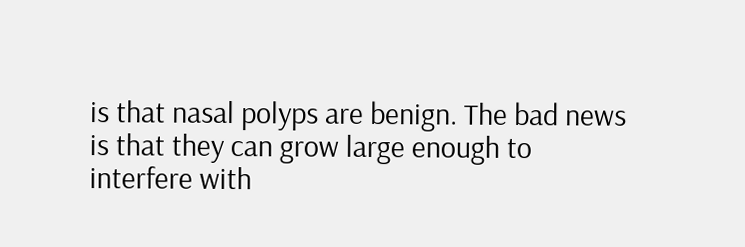is that nasal polyps are benign. The bad news is that they can grow large enough to interfere with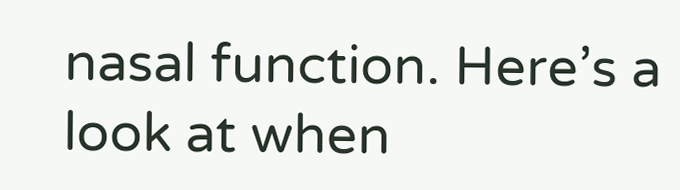nasal function. Here’s a look at when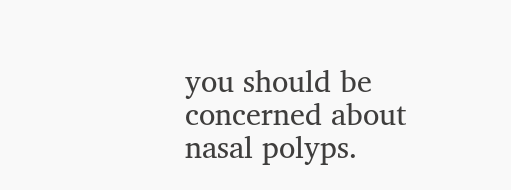you should be concerned about nasal polyps.